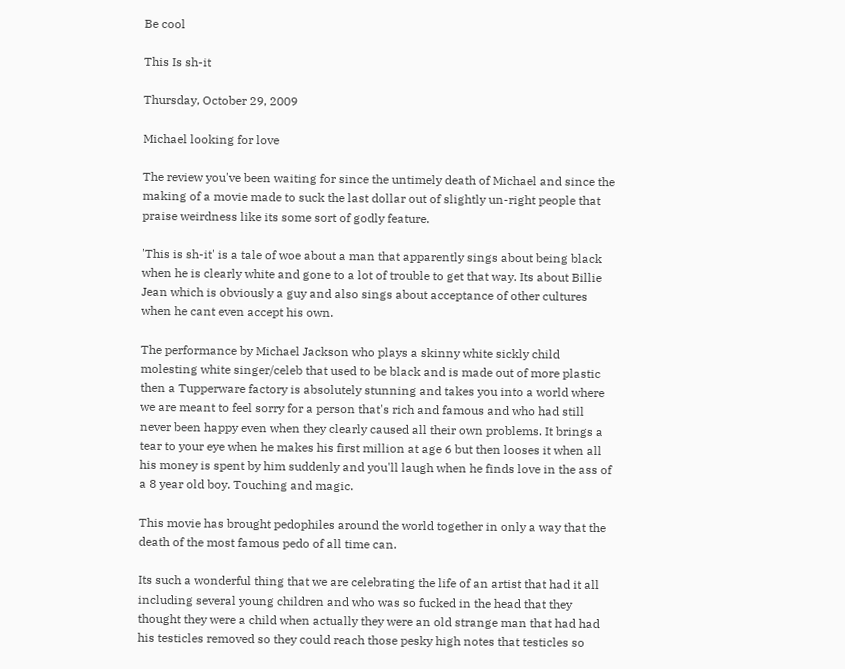Be cool

This Is sh-it

Thursday, October 29, 2009

Michael looking for love

The review you've been waiting for since the untimely death of Michael and since the making of a movie made to suck the last dollar out of slightly un-right people that praise weirdness like its some sort of godly feature.

'This is sh-it' is a tale of woe about a man that apparently sings about being black when he is clearly white and gone to a lot of trouble to get that way. Its about Billie Jean which is obviously a guy and also sings about acceptance of other cultures when he cant even accept his own.

The performance by Michael Jackson who plays a skinny white sickly child molesting white singer/celeb that used to be black and is made out of more plastic then a Tupperware factory is absolutely stunning and takes you into a world where we are meant to feel sorry for a person that's rich and famous and who had still never been happy even when they clearly caused all their own problems. It brings a tear to your eye when he makes his first million at age 6 but then looses it when all his money is spent by him suddenly and you'll laugh when he finds love in the ass of a 8 year old boy. Touching and magic.

This movie has brought pedophiles around the world together in only a way that the death of the most famous pedo of all time can.

Its such a wonderful thing that we are celebrating the life of an artist that had it all including several young children and who was so fucked in the head that they thought they were a child when actually they were an old strange man that had had his testicles removed so they could reach those pesky high notes that testicles so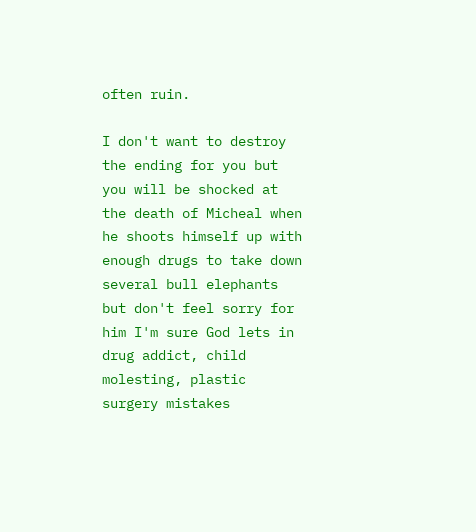often ruin.

I don't want to destroy the ending for you but you will be shocked at the death of Micheal when he shoots himself up with enough drugs to take down several bull elephants but don't feel sorry for him I'm sure God lets in drug addict, child molesting, plastic surgery mistakes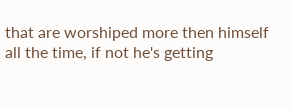that are worshiped more then himself all the time, if not he's getting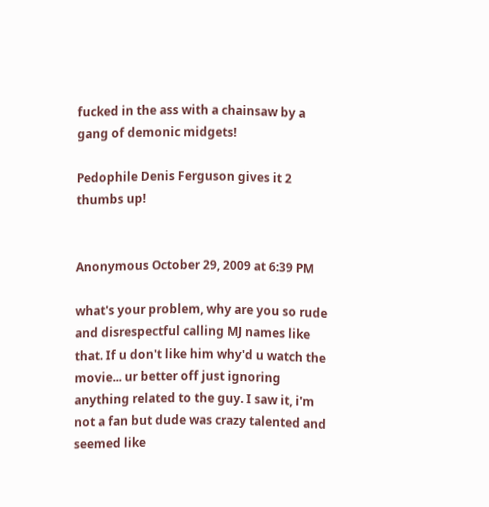fucked in the ass with a chainsaw by a gang of demonic midgets!

Pedophile Denis Ferguson gives it 2 thumbs up!


Anonymous October 29, 2009 at 6:39 PM

what's your problem, why are you so rude and disrespectful calling MJ names like that. If u don't like him why'd u watch the movie... ur better off just ignoring anything related to the guy. I saw it, i'm not a fan but dude was crazy talented and seemed like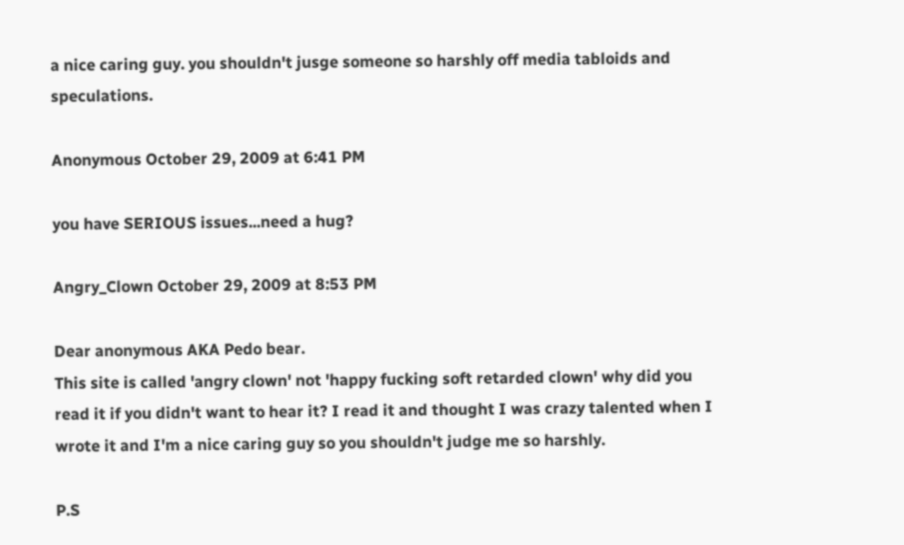a nice caring guy. you shouldn't jusge someone so harshly off media tabloids and speculations.

Anonymous October 29, 2009 at 6:41 PM

you have SERIOUS issues...need a hug?

Angry_Clown October 29, 2009 at 8:53 PM

Dear anonymous AKA Pedo bear.
This site is called 'angry clown' not 'happy fucking soft retarded clown' why did you read it if you didn't want to hear it? I read it and thought I was crazy talented when I wrote it and I'm a nice caring guy so you shouldn't judge me so harshly.

P.S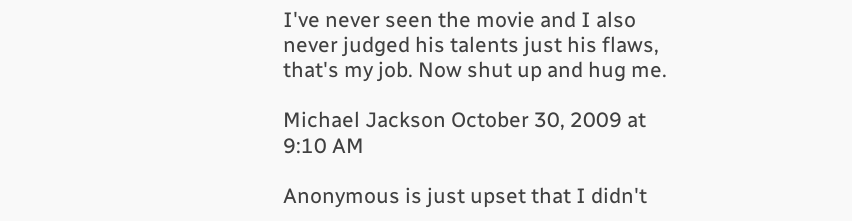I've never seen the movie and I also never judged his talents just his flaws, that's my job. Now shut up and hug me.

Michael Jackson October 30, 2009 at 9:10 AM

Anonymous is just upset that I didn't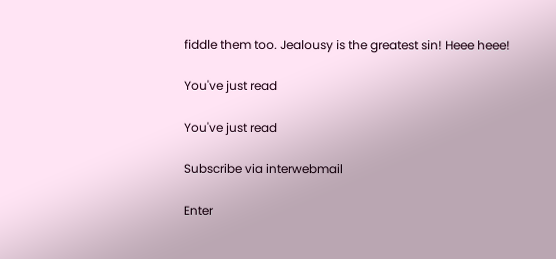fiddle them too. Jealousy is the greatest sin! Heee heee!

You've just read

You've just read

Subscribe via interwebmail

Enter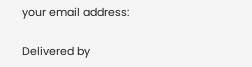your email address:

Delivered by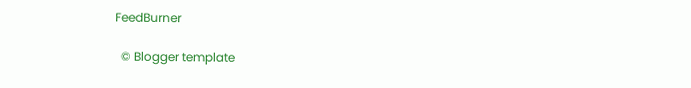FeedBurner

  © Blogger template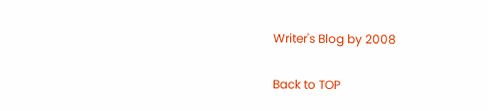Writer's Blog by 2008

Back to TOP